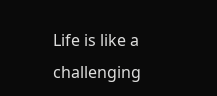Life is like a challenging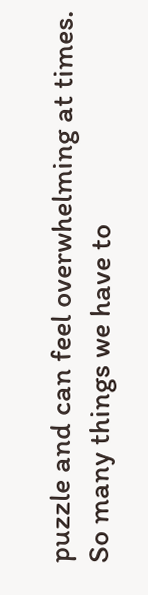puzzle and can feel overwhelming at times.
So many things we have to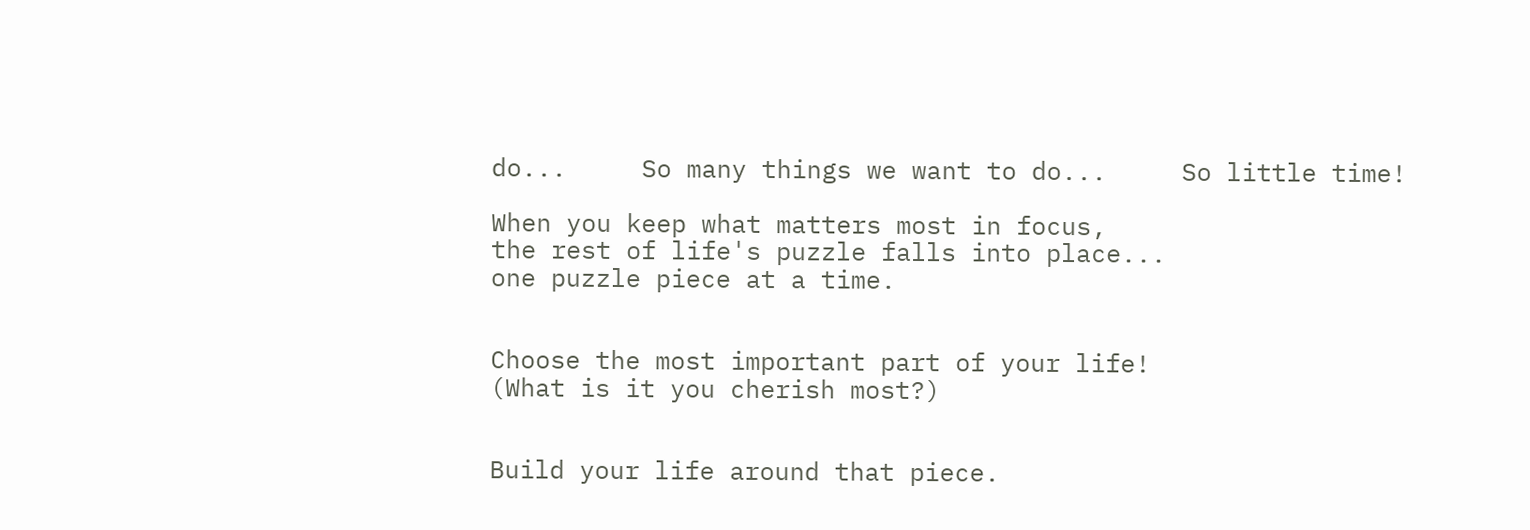do...     So many things we want to do...     So little time!

When you keep what matters most in focus,
the rest of life's puzzle falls into place...
one puzzle piece at a time.


Choose the most important part of your life!
(What is it you cherish most?)


Build your life around that piece.